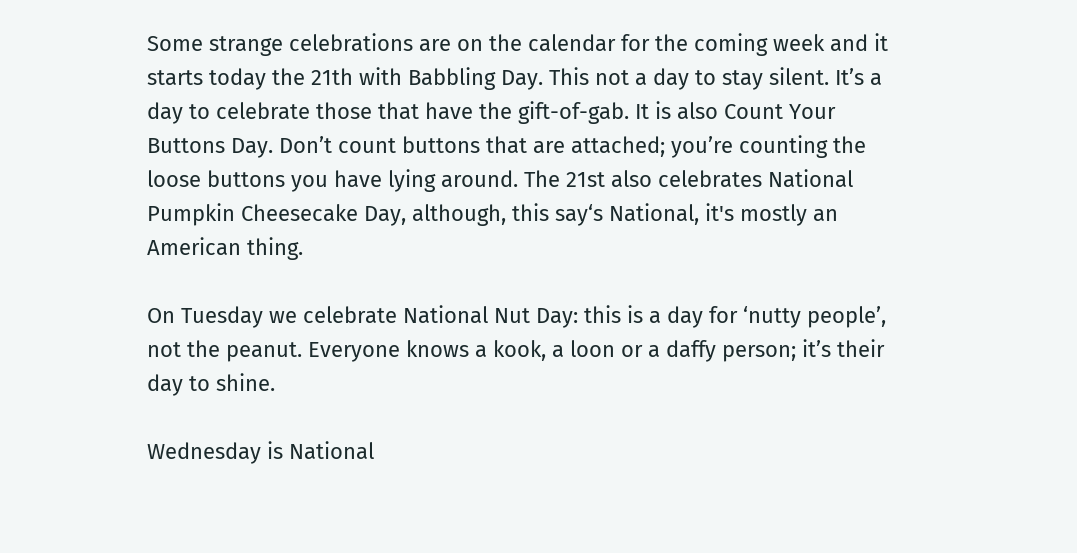Some strange celebrations are on the calendar for the coming week and it starts today the 21th with Babbling Day. This not a day to stay silent. It’s a day to celebrate those that have the gift-of-gab. It is also Count Your Buttons Day. Don’t count buttons that are attached; you’re counting the loose buttons you have lying around. The 21st also celebrates National Pumpkin Cheesecake Day, although, this say‘s National, it's mostly an American thing.

On Tuesday we celebrate National Nut Day: this is a day for ‘nutty people’, not the peanut. Everyone knows a kook, a loon or a daffy person; it’s their day to shine.

Wednesday is National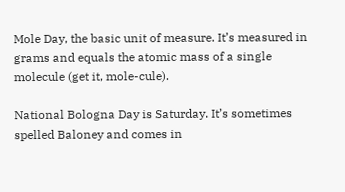Mole Day, the basic unit of measure. It’s measured in grams and equals the atomic mass of a single molecule (get it, mole-cule).

National Bologna Day is Saturday. It’s sometimes spelled Baloney and comes in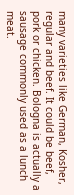many varieties like German, Kosher, regular and beef. It could be beef, pork or chicken. Bologna is actually a sausage commonly used as a lunch meat.